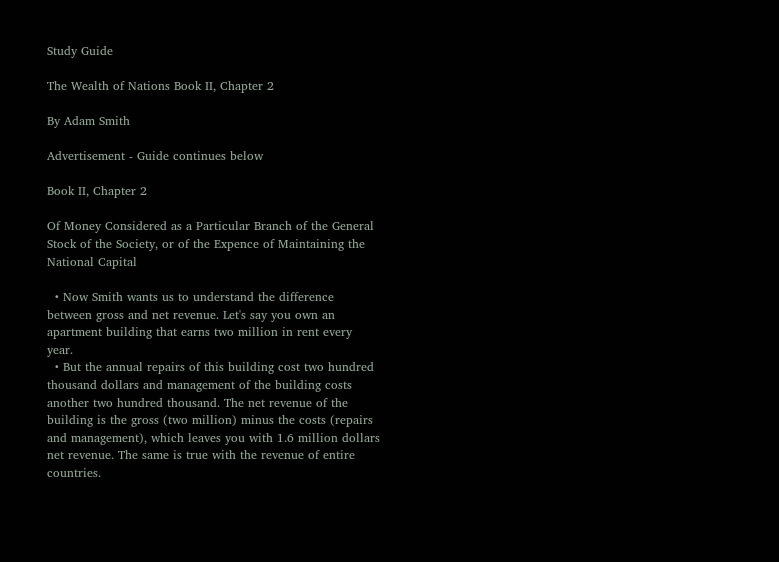Study Guide

The Wealth of Nations Book II, Chapter 2

By Adam Smith

Advertisement - Guide continues below

Book II, Chapter 2

Of Money Considered as a Particular Branch of the General Stock of the Society, or of the Expence of Maintaining the National Capital

  • Now Smith wants us to understand the difference between gross and net revenue. Let's say you own an apartment building that earns two million in rent every year.
  • But the annual repairs of this building cost two hundred thousand dollars and management of the building costs another two hundred thousand. The net revenue of the building is the gross (two million) minus the costs (repairs and management), which leaves you with 1.6 million dollars net revenue. The same is true with the revenue of entire countries.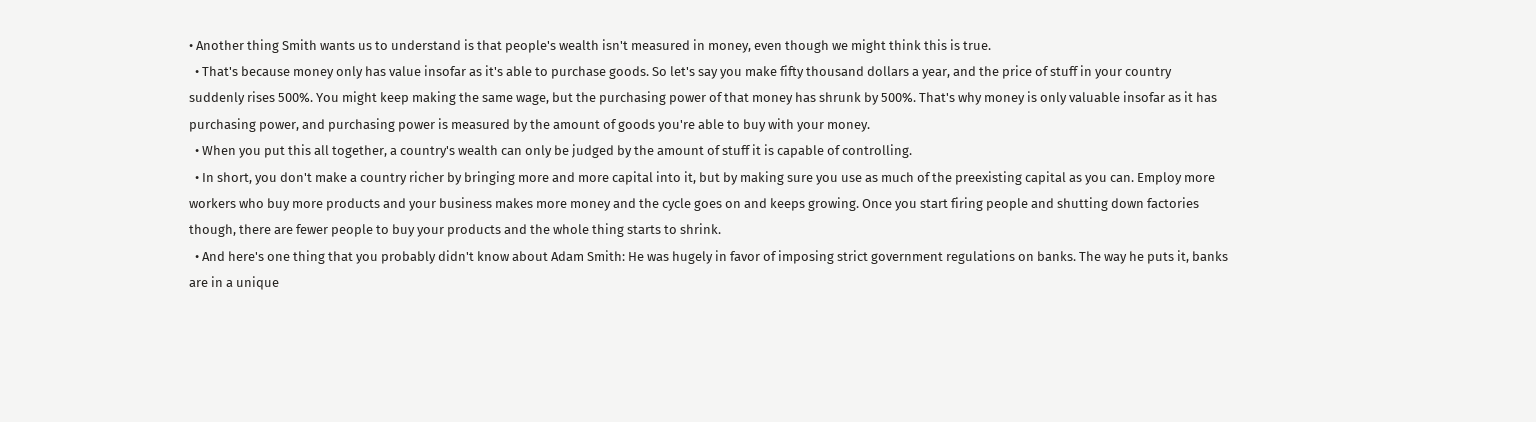• Another thing Smith wants us to understand is that people's wealth isn't measured in money, even though we might think this is true.
  • That's because money only has value insofar as it's able to purchase goods. So let's say you make fifty thousand dollars a year, and the price of stuff in your country suddenly rises 500%. You might keep making the same wage, but the purchasing power of that money has shrunk by 500%. That's why money is only valuable insofar as it has purchasing power, and purchasing power is measured by the amount of goods you're able to buy with your money.
  • When you put this all together, a country's wealth can only be judged by the amount of stuff it is capable of controlling.
  • In short, you don't make a country richer by bringing more and more capital into it, but by making sure you use as much of the preexisting capital as you can. Employ more workers who buy more products and your business makes more money and the cycle goes on and keeps growing. Once you start firing people and shutting down factories though, there are fewer people to buy your products and the whole thing starts to shrink.
  • And here's one thing that you probably didn't know about Adam Smith: He was hugely in favor of imposing strict government regulations on banks. The way he puts it, banks are in a unique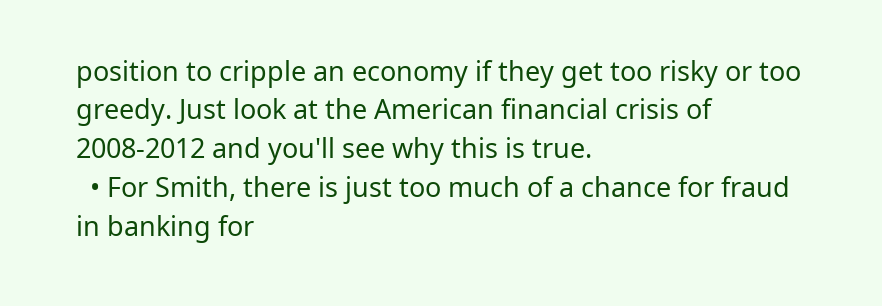position to cripple an economy if they get too risky or too greedy. Just look at the American financial crisis of 2008-2012 and you'll see why this is true.
  • For Smith, there is just too much of a chance for fraud in banking for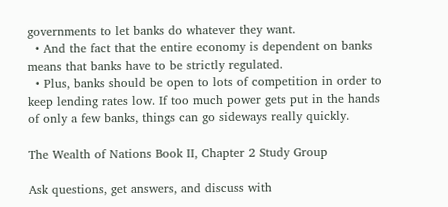governments to let banks do whatever they want.
  • And the fact that the entire economy is dependent on banks means that banks have to be strictly regulated.
  • Plus, banks should be open to lots of competition in order to keep lending rates low. If too much power gets put in the hands of only a few banks, things can go sideways really quickly.

The Wealth of Nations Book II, Chapter 2 Study Group

Ask questions, get answers, and discuss with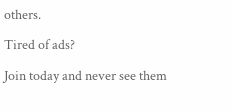others.

Tired of ads?

Join today and never see them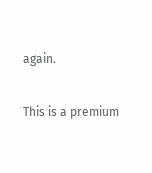again.

This is a premium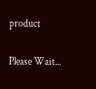product

Please Wait...